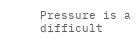Pressure is a difficult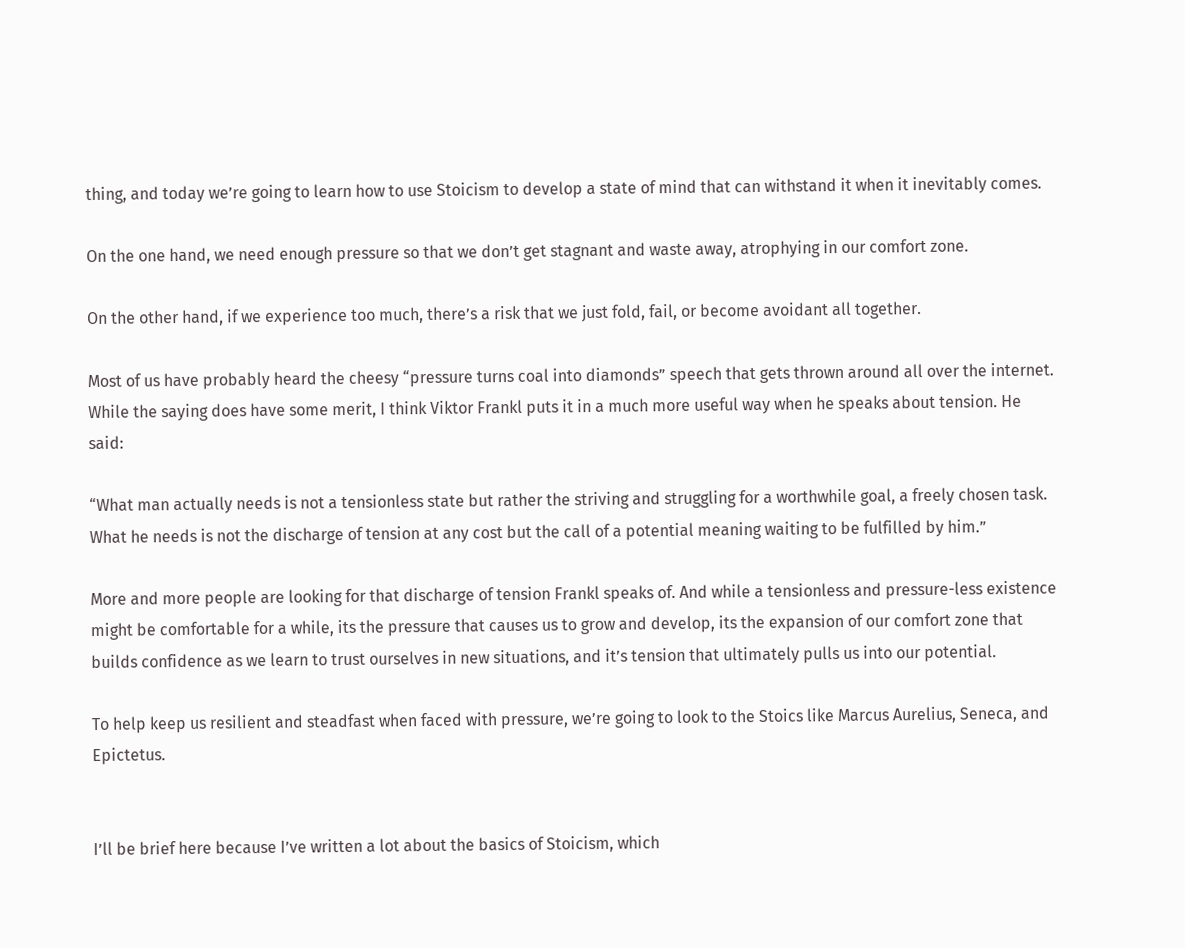thing, and today we’re going to learn how to use Stoicism to develop a state of mind that can withstand it when it inevitably comes.

On the one hand, we need enough pressure so that we don’t get stagnant and waste away, atrophying in our comfort zone.

On the other hand, if we experience too much, there’s a risk that we just fold, fail, or become avoidant all together.

Most of us have probably heard the cheesy “pressure turns coal into diamonds” speech that gets thrown around all over the internet. While the saying does have some merit, I think Viktor Frankl puts it in a much more useful way when he speaks about tension. He said:

“What man actually needs is not a tensionless state but rather the striving and struggling for a worthwhile goal, a freely chosen task. What he needs is not the discharge of tension at any cost but the call of a potential meaning waiting to be fulfilled by him.”

More and more people are looking for that discharge of tension Frankl speaks of. And while a tensionless and pressure-less existence might be comfortable for a while, its the pressure that causes us to grow and develop, its the expansion of our comfort zone that builds confidence as we learn to trust ourselves in new situations, and it’s tension that ultimately pulls us into our potential.

To help keep us resilient and steadfast when faced with pressure, we’re going to look to the Stoics like Marcus Aurelius, Seneca, and Epictetus.


I’ll be brief here because I’ve written a lot about the basics of Stoicism, which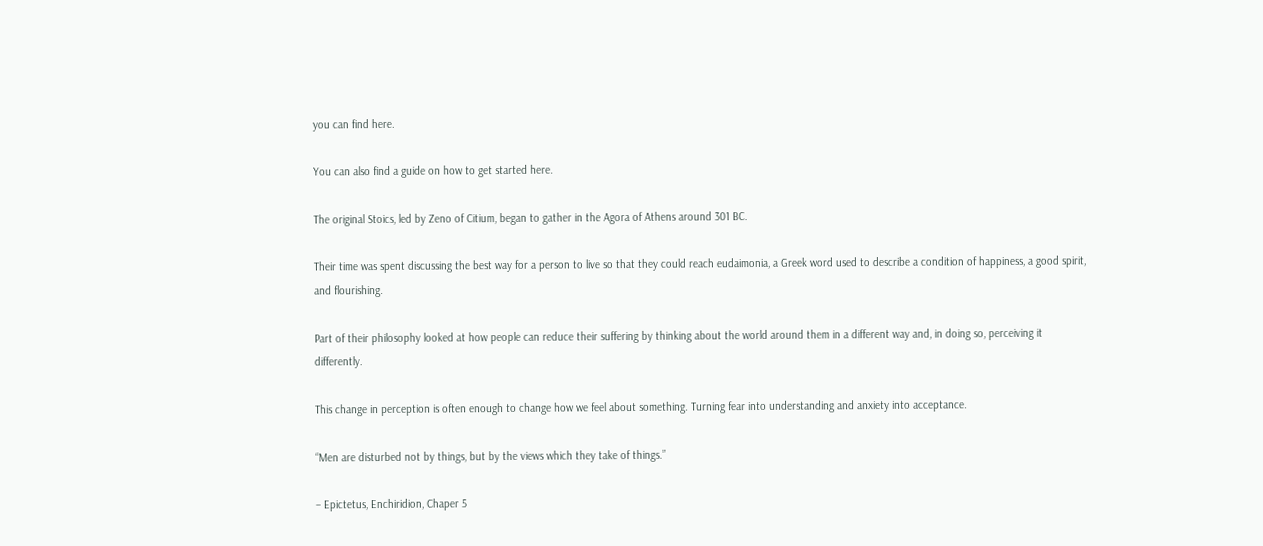you can find here.

You can also find a guide on how to get started here.

The original Stoics, led by Zeno of Citium, began to gather in the Agora of Athens around 301 BC.

Their time was spent discussing the best way for a person to live so that they could reach eudaimonia, a Greek word used to describe a condition of happiness, a good spirit, and flourishing.

Part of their philosophy looked at how people can reduce their suffering by thinking about the world around them in a different way and, in doing so, perceiving it differently.

This change in perception is often enough to change how we feel about something. Turning fear into understanding and anxiety into acceptance.

“Men are disturbed not by things, but by the views which they take of things.”

– Epictetus, Enchiridion, Chaper 5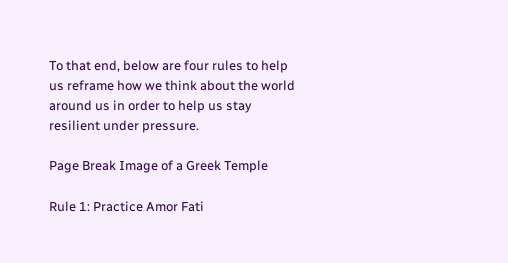To that end, below are four rules to help us reframe how we think about the world around us in order to help us stay resilient under pressure.

Page Break Image of a Greek Temple

Rule 1: Practice Amor Fati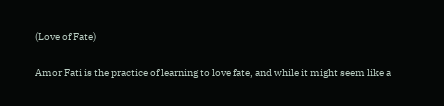(Love of Fate)

Amor Fati is the practice of learning to love fate, and while it might seem like a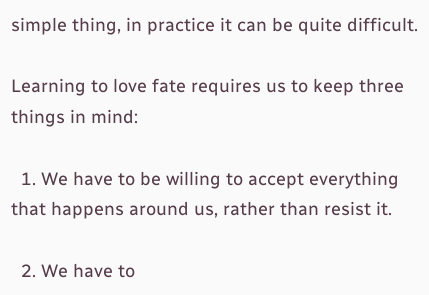simple thing, in practice it can be quite difficult.

Learning to love fate requires us to keep three things in mind:

  1. We have to be willing to accept everything that happens around us, rather than resist it.

  2. We have to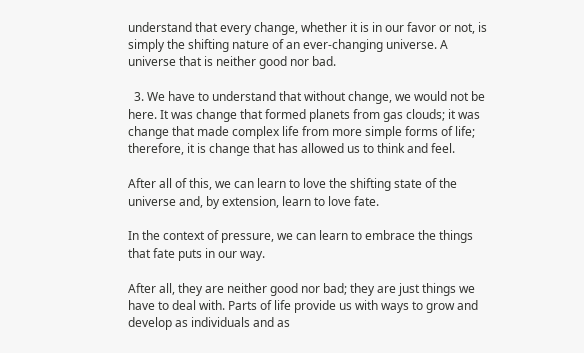understand that every change, whether it is in our favor or not, is simply the shifting nature of an ever-changing universe. A universe that is neither good nor bad.

  3. We have to understand that without change, we would not be here. It was change that formed planets from gas clouds; it was change that made complex life from more simple forms of life; therefore, it is change that has allowed us to think and feel.

After all of this, we can learn to love the shifting state of the universe and, by extension, learn to love fate.

In the context of pressure, we can learn to embrace the things that fate puts in our way.

After all, they are neither good nor bad; they are just things we have to deal with. Parts of life provide us with ways to grow and develop as individuals and as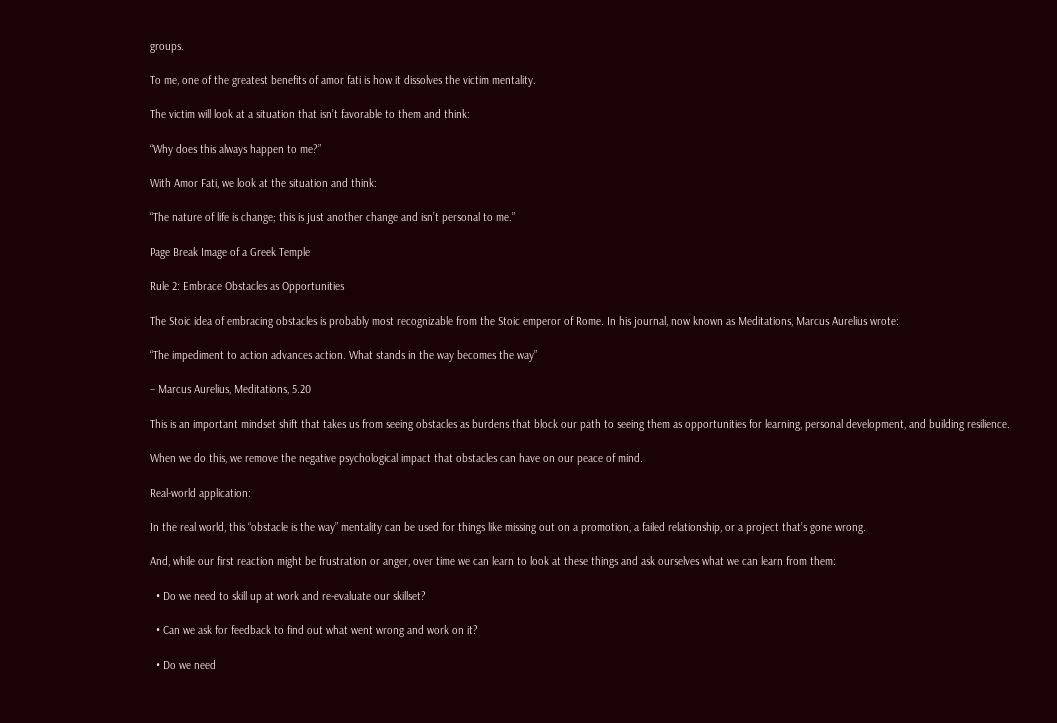groups.

To me, one of the greatest benefits of amor fati is how it dissolves the victim mentality.

The victim will look at a situation that isn’t favorable to them and think:

“Why does this always happen to me?”

With Amor Fati, we look at the situation and think:

“The nature of life is change; this is just another change and isn’t personal to me.”

Page Break Image of a Greek Temple

Rule 2: Embrace Obstacles as Opportunities

The Stoic idea of embracing obstacles is probably most recognizable from the Stoic emperor of Rome. In his journal, now known as Meditations, Marcus Aurelius wrote:

“The impediment to action advances action. What stands in the way becomes the way”

– Marcus Aurelius, Meditations, 5.20

This is an important mindset shift that takes us from seeing obstacles as burdens that block our path to seeing them as opportunities for learning, personal development, and building resilience.

When we do this, we remove the negative psychological impact that obstacles can have on our peace of mind.

Real-world application:

In the real world, this “obstacle is the way” mentality can be used for things like missing out on a promotion, a failed relationship, or a project that’s gone wrong.

And, while our first reaction might be frustration or anger, over time we can learn to look at these things and ask ourselves what we can learn from them:

  • Do we need to skill up at work and re-evaluate our skillset?

  • Can we ask for feedback to find out what went wrong and work on it?

  • Do we need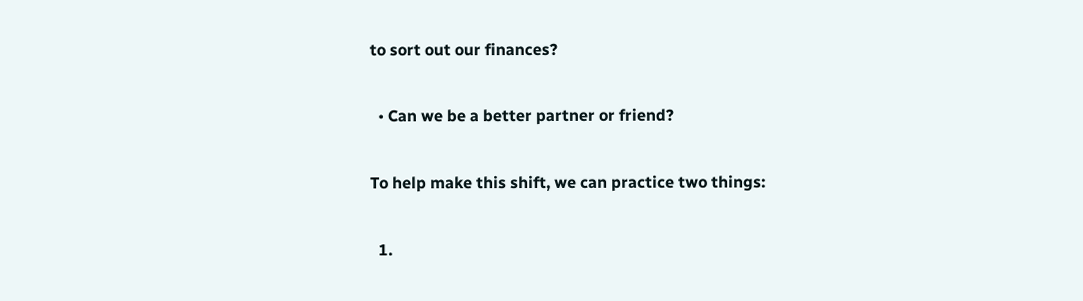to sort out our finances?

  • Can we be a better partner or friend?

To help make this shift, we can practice two things:

  1.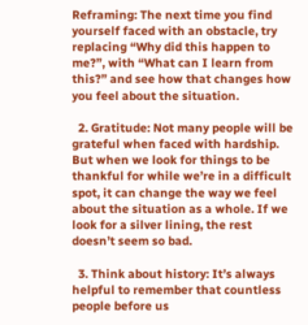Reframing: The next time you find yourself faced with an obstacle, try replacing “Why did this happen to me?”, with “What can I learn from this?” and see how that changes how you feel about the situation.

  2. Gratitude: Not many people will be grateful when faced with hardship. But when we look for things to be thankful for while we’re in a difficult spot, it can change the way we feel about the situation as a whole. If we look for a silver lining, the rest doesn’t seem so bad.

  3. Think about history: It’s always helpful to remember that countless people before us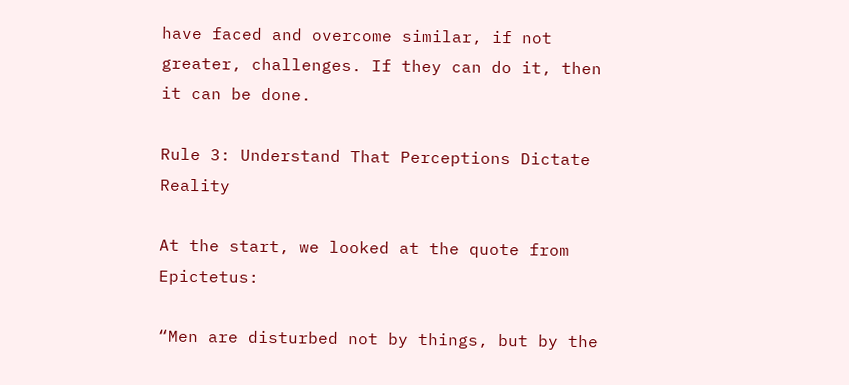have faced and overcome similar, if not greater, challenges. If they can do it, then it can be done.

Rule 3: Understand That Perceptions Dictate Reality

At the start, we looked at the quote from Epictetus:

“Men are disturbed not by things, but by the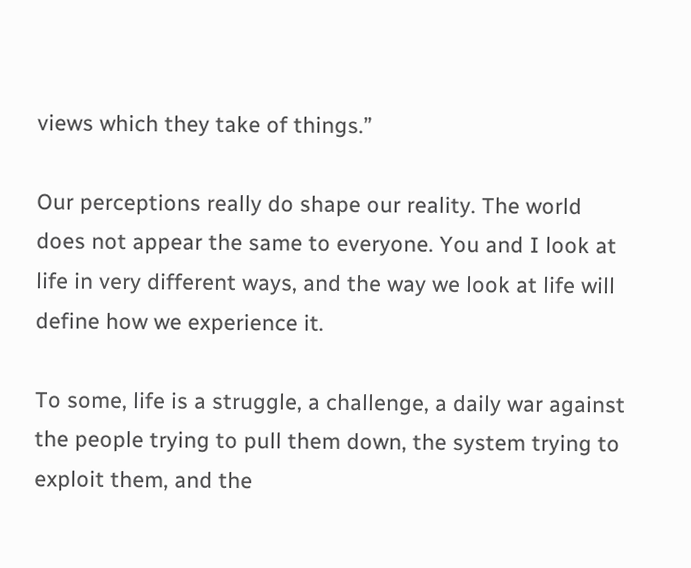views which they take of things.”

Our perceptions really do shape our reality. The world does not appear the same to everyone. You and I look at life in very different ways, and the way we look at life will define how we experience it.

To some, life is a struggle, a challenge, a daily war against the people trying to pull them down, the system trying to exploit them, and the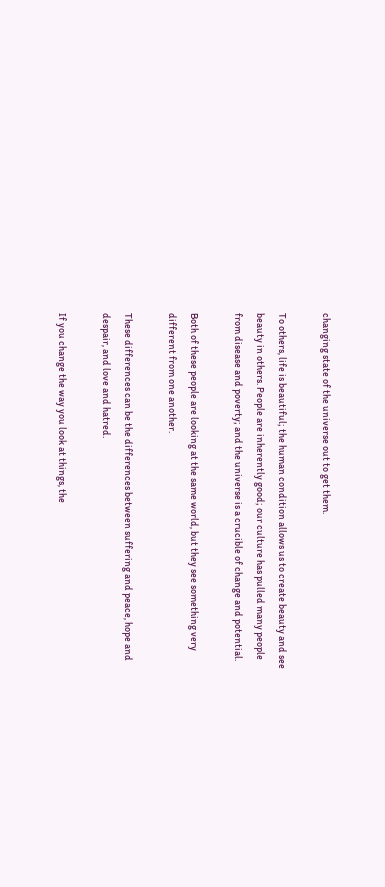changing state of the universe out to get them.

To others, life is beautiful; the human condition allows us to create beauty and see beauty in others. People are inherently good; our culture has pulled many people from disease and poverty; and the universe is a crucible of change and potential.

Both of these people are looking at the same world, but they see something very different from one another.

These differences can be the differences between suffering and peace, hope and despair, and love and hatred.

If you change the way you look at things, the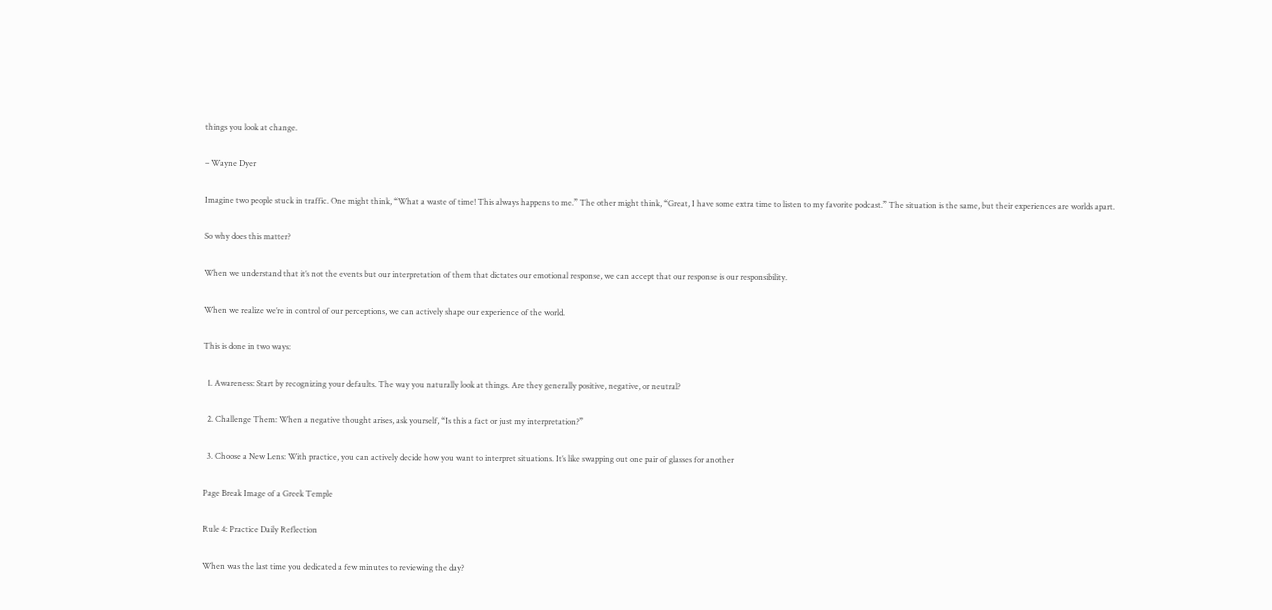things you look at change.

– Wayne Dyer

Imagine two people stuck in traffic. One might think, “What a waste of time! This always happens to me.” The other might think, “Great, I have some extra time to listen to my favorite podcast.” The situation is the same, but their experiences are worlds apart.

So why does this matter?

When we understand that it’s not the events but our interpretation of them that dictates our emotional response, we can accept that our response is our responsibility.

When we realize we’re in control of our perceptions, we can actively shape our experience of the world.

This is done in two ways:

  1. Awareness: Start by recognizing your defaults. The way you naturally look at things. Are they generally positive, negative, or neutral?

  2. Challenge Them: When a negative thought arises, ask yourself, “Is this a fact or just my interpretation?”

  3. Choose a New Lens: With practice, you can actively decide how you want to interpret situations. It’s like swapping out one pair of glasses for another

Page Break Image of a Greek Temple

Rule 4: Practice Daily Reflection

When was the last time you dedicated a few minutes to reviewing the day?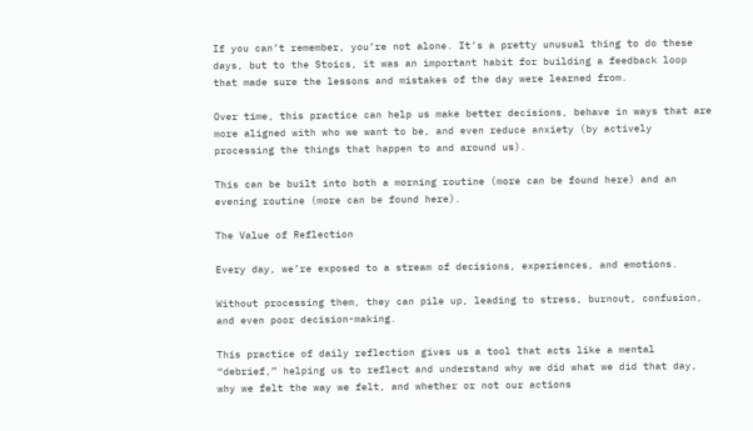If you can’t remember, you’re not alone. It’s a pretty unusual thing to do these days, but to the Stoics, it was an important habit for building a feedback loop that made sure the lessons and mistakes of the day were learned from.

Over time, this practice can help us make better decisions, behave in ways that are more aligned with who we want to be, and even reduce anxiety (by actively processing the things that happen to and around us).

This can be built into both a morning routine (more can be found here) and an evening routine (more can be found here).

The Value of Reflection

Every day, we’re exposed to a stream of decisions, experiences, and emotions.

Without processing them, they can pile up, leading to stress, burnout, confusion, and even poor decision-making.

This practice of daily reflection gives us a tool that acts like a mental “debrief,” helping us to reflect and understand why we did what we did that day, why we felt the way we felt, and whether or not our actions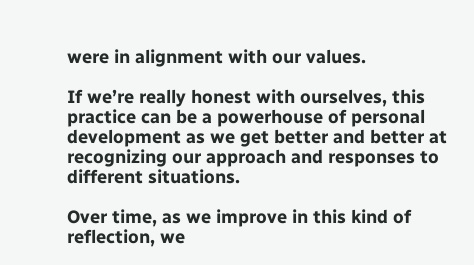were in alignment with our values.

If we’re really honest with ourselves, this practice can be a powerhouse of personal development as we get better and better at recognizing our approach and responses to different situations.

Over time, as we improve in this kind of reflection, we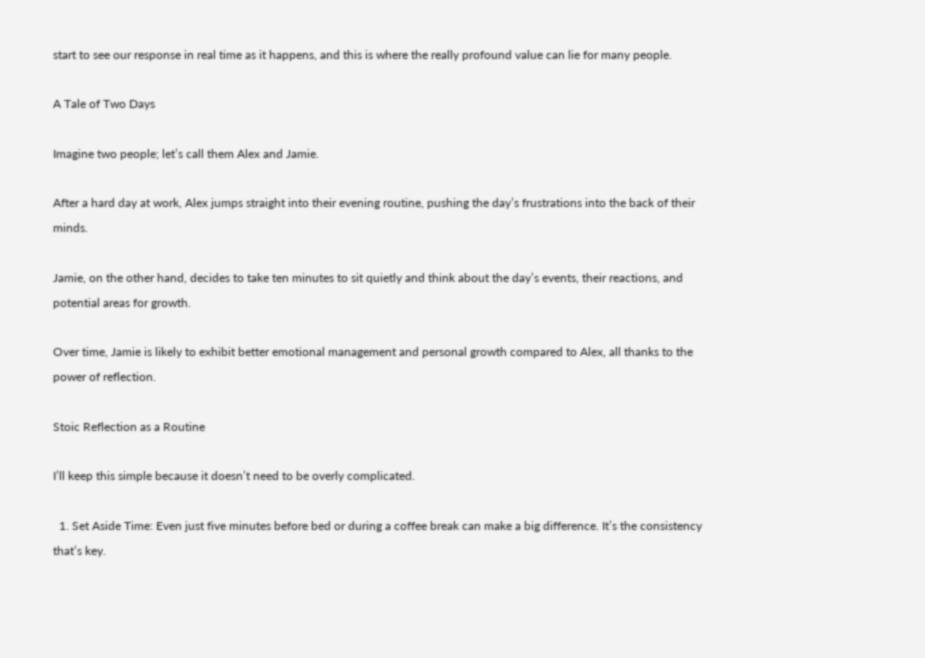start to see our response in real time as it happens, and this is where the really profound value can lie for many people.

A Tale of Two Days

Imagine two people; let’s call them Alex and Jamie.

After a hard day at work, Alex jumps straight into their evening routine, pushing the day’s frustrations into the back of their minds.

Jamie, on the other hand, decides to take ten minutes to sit quietly and think about the day’s events, their reactions, and potential areas for growth.

Over time, Jamie is likely to exhibit better emotional management and personal growth compared to Alex, all thanks to the power of reflection.

Stoic Reflection as a Routine

I’ll keep this simple because it doesn’t need to be overly complicated.

  1. Set Aside Time: Even just five minutes before bed or during a coffee break can make a big difference. It’s the consistency that’s key.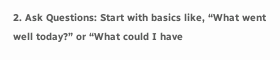2. Ask Questions: Start with basics like, “What went well today?” or “What could I have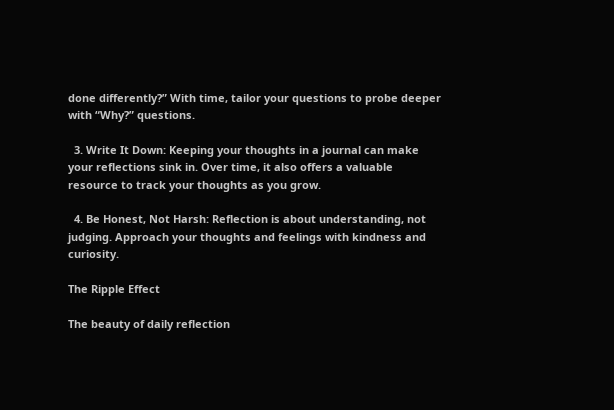done differently?” With time, tailor your questions to probe deeper with “Why?” questions.

  3. Write It Down: Keeping your thoughts in a journal can make your reflections sink in. Over time, it also offers a valuable resource to track your thoughts as you grow.

  4. Be Honest, Not Harsh: Reflection is about understanding, not judging. Approach your thoughts and feelings with kindness and curiosity.

The Ripple Effect

The beauty of daily reflection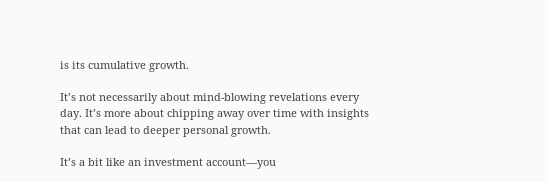is its cumulative growth.

It’s not necessarily about mind-blowing revelations every day. It’s more about chipping away over time with insights that can lead to deeper personal growth.

It’s a bit like an investment account—you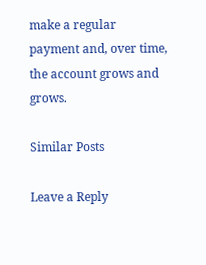make a regular payment and, over time, the account grows and grows.

Similar Posts

Leave a Reply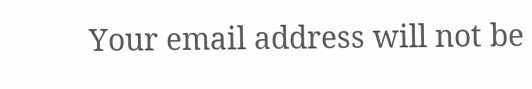Your email address will not be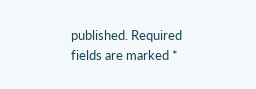published. Required fields are marked *